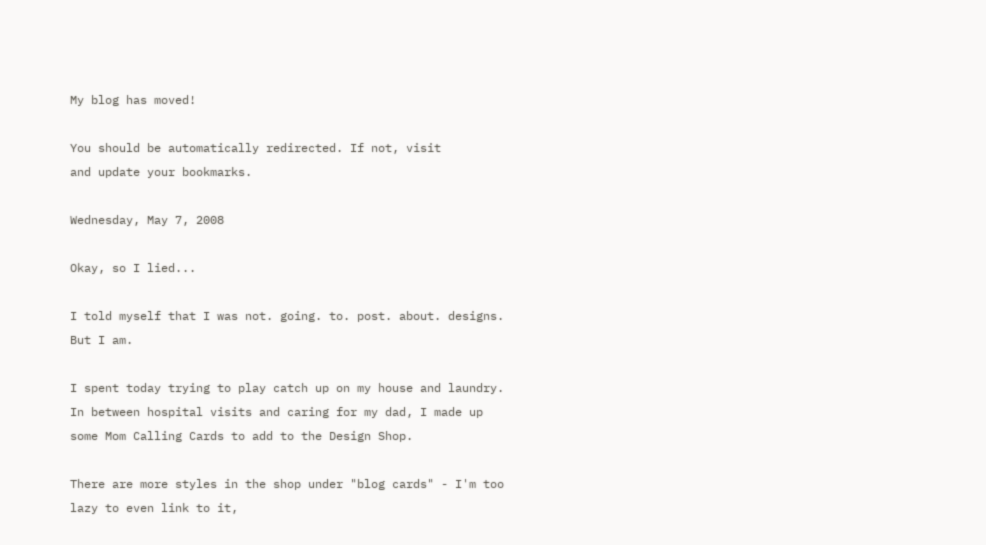My blog has moved!

You should be automatically redirected. If not, visit
and update your bookmarks.

Wednesday, May 7, 2008

Okay, so I lied...

I told myself that I was not. going. to. post. about. designs. But I am.

I spent today trying to play catch up on my house and laundry. In between hospital visits and caring for my dad, I made up some Mom Calling Cards to add to the Design Shop.

There are more styles in the shop under "blog cards" - I'm too lazy to even link to it,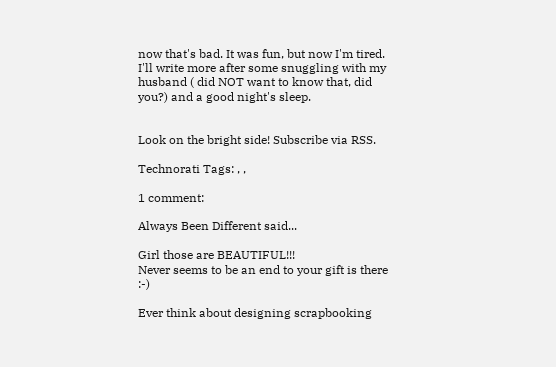now that's bad. It was fun, but now I'm tired. I'll write more after some snuggling with my husband ( did NOT want to know that, did you?) and a good night's sleep.


Look on the bright side! Subscribe via RSS.

Technorati Tags: , ,

1 comment:

Always Been Different said...

Girl those are BEAUTIFUL!!!
Never seems to be an end to your gift is there :-)

Ever think about designing scrapbooking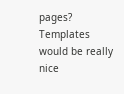pages? Templates would be really nice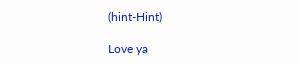(hint-Hint)

Love ya